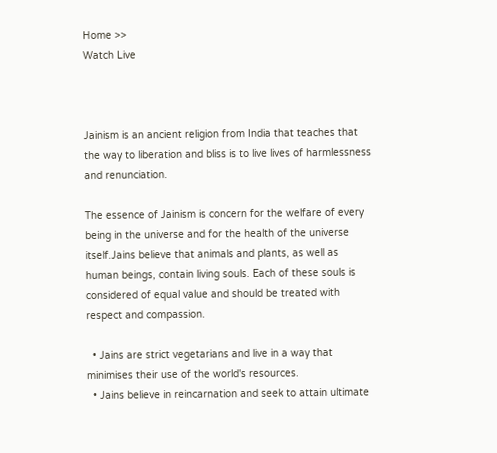Home >>
Watch Live



Jainism is an ancient religion from India that teaches that the way to liberation and bliss is to live lives of harmlessness and renunciation.

The essence of Jainism is concern for the welfare of every being in the universe and for the health of the universe itself.Jains believe that animals and plants, as well as human beings, contain living souls. Each of these souls is considered of equal value and should be treated with respect and compassion.

  • Jains are strict vegetarians and live in a way that minimises their use of the world's resources.
  • Jains believe in reincarnation and seek to attain ultimate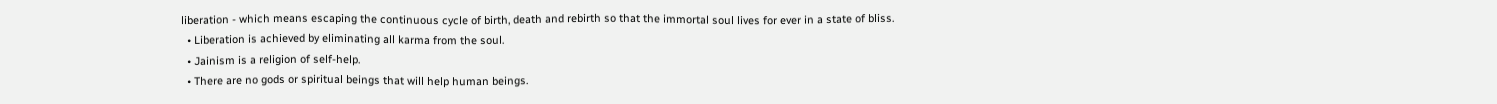liberation - which means escaping the continuous cycle of birth, death and rebirth so that the immortal soul lives for ever in a state of bliss.
  • Liberation is achieved by eliminating all karma from the soul.
  • Jainism is a religion of self-help.
  • There are no gods or spiritual beings that will help human beings.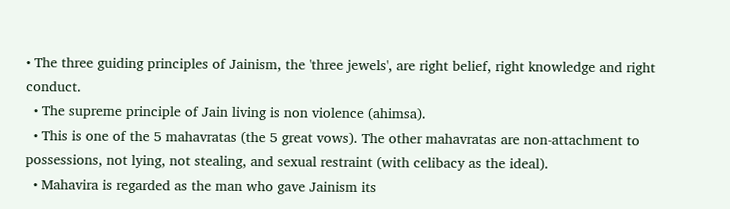• The three guiding principles of Jainism, the 'three jewels', are right belief, right knowledge and right conduct.
  • The supreme principle of Jain living is non violence (ahimsa).
  • This is one of the 5 mahavratas (the 5 great vows). The other mahavratas are non-attachment to possessions, not lying, not stealing, and sexual restraint (with celibacy as the ideal).
  • Mahavira is regarded as the man who gave Jainism its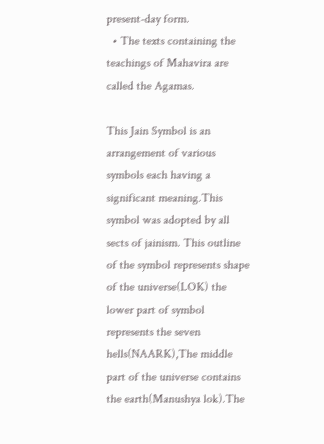present-day form.
  • The texts containing the teachings of Mahavira are called the Agamas.

This Jain Symbol is an arrangement of various symbols each having a significant meaning.This symbol was adopted by all sects of jainism. This outline of the symbol represents shape of the universe(LOK) the lower part of symbol represents the seven hells(NAARK),The middle part of the universe contains the earth(Manushya lok).The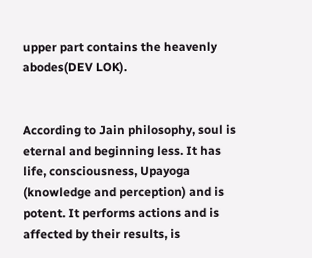upper part contains the heavenly abodes(DEV LOK).


According to Jain philosophy, soul is eternal and beginning less. It has life, consciousness, Upayoga (knowledge and perception) and is potent. It performs actions and is affected by their results, is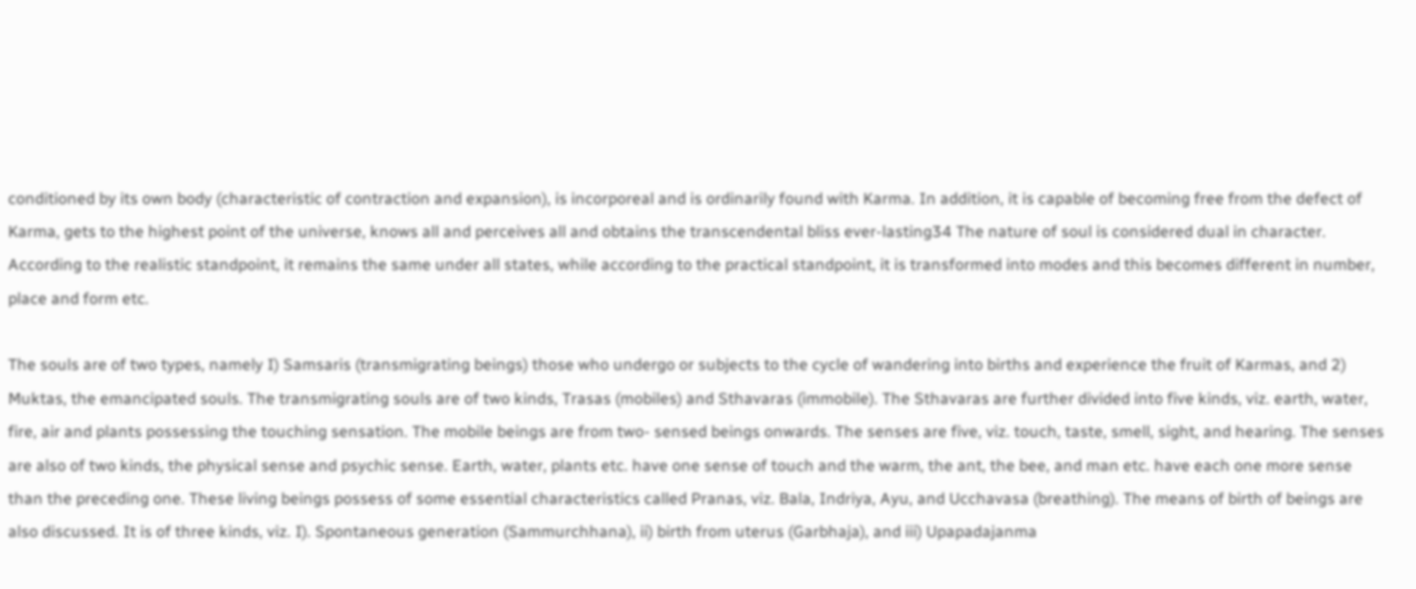conditioned by its own body (characteristic of contraction and expansion), is incorporeal and is ordinarily found with Karma. In addition, it is capable of becoming free from the defect of Karma, gets to the highest point of the universe, knows all and perceives all and obtains the transcendental bliss ever-lasting34 The nature of soul is considered dual in character. According to the realistic standpoint, it remains the same under all states, while according to the practical standpoint, it is transformed into modes and this becomes different in number, place and form etc.

The souls are of two types, namely I) Samsaris (transmigrating beings) those who undergo or subjects to the cycle of wandering into births and experience the fruit of Karmas, and 2) Muktas, the emancipated souls. The transmigrating souls are of two kinds, Trasas (mobiles) and Sthavaras (immobile). The Sthavaras are further divided into five kinds, viz. earth, water, fire, air and plants possessing the touching sensation. The mobile beings are from two- sensed beings onwards. The senses are five, viz. touch, taste, smell, sight, and hearing. The senses are also of two kinds, the physical sense and psychic sense. Earth, water, plants etc. have one sense of touch and the warm, the ant, the bee, and man etc. have each one more sense than the preceding one. These living beings possess of some essential characteristics called Pranas, viz. Bala, Indriya, Ayu, and Ucchavasa (breathing). The means of birth of beings are also discussed. It is of three kinds, viz. I). Spontaneous generation (Sammurchhana), ii) birth from uterus (Garbhaja), and iii) Upapadajanma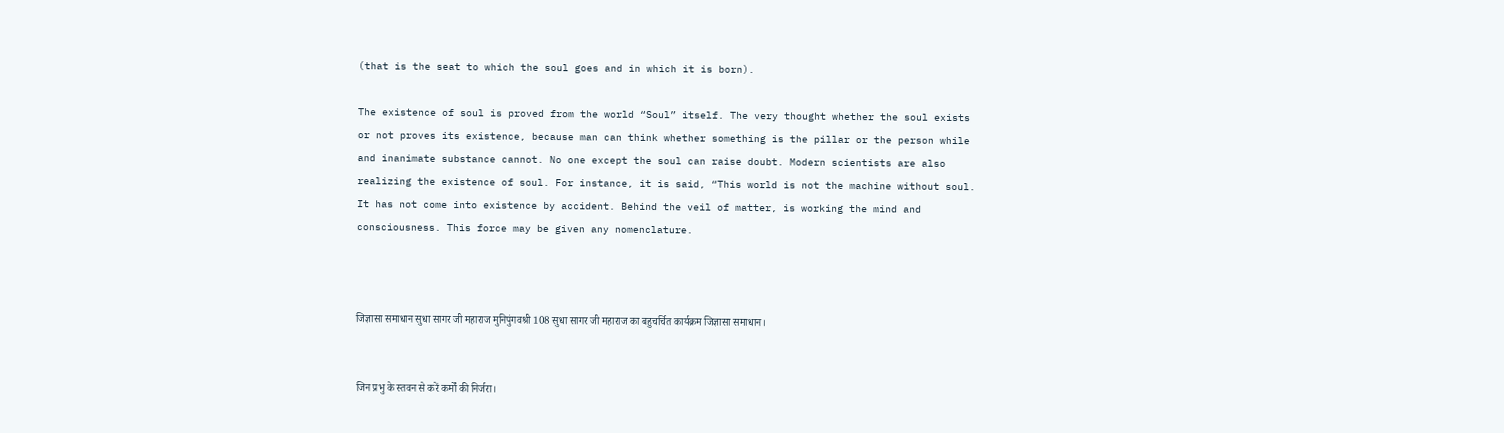(that is the seat to which the soul goes and in which it is born).

The existence of soul is proved from the world “Soul” itself. The very thought whether the soul exists or not proves its existence, because man can think whether something is the pillar or the person while and inanimate substance cannot. No one except the soul can raise doubt. Modern scientists are also realizing the existence of soul. For instance, it is said, “This world is not the machine without soul. It has not come into existence by accident. Behind the veil of matter, is working the mind and consciousness. This force may be given any nomenclature.



जिज्ञासा समाधान सुधा सागर जी महाराज मुनिपुंगवश्री 108 सुधा सागर जी महाराज का बहुचर्चित कार्यक्रम जिज्ञासा समाधान।


जिन प्रभु के स्तवन से करें कर्मों की निर्जरा।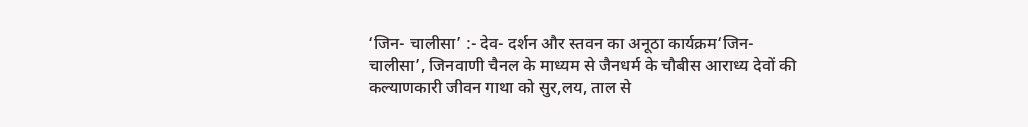‘जिन- चालीसा’ :- देव- दर्शन और स्तवन का अनूठा कार्यक्रम‘जिन- चालीसा’, जिनवाणी चैनल के माध्यम से जैनधर्म के चौबीस आराध्य देवों की कल्याणकारी जीवन गाथा को सुर,लय, ताल से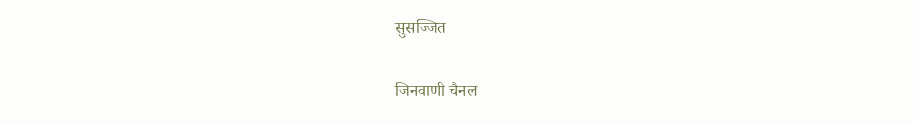सुसज्जित


जिनवाणी चैनल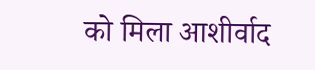को मिला आशीर्वाद